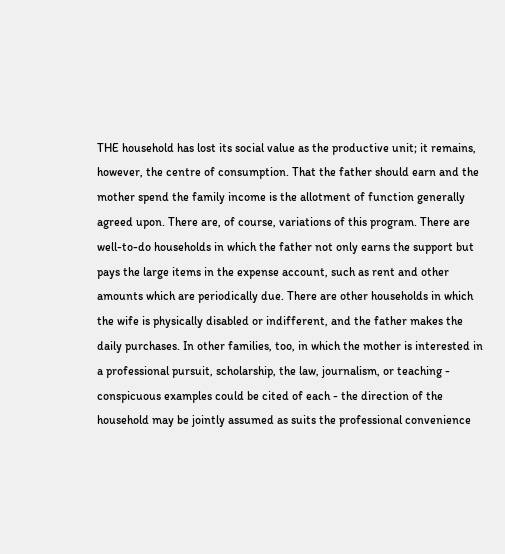THE household has lost its social value as the productive unit; it remains, however, the centre of consumption. That the father should earn and the mother spend the family income is the allotment of function generally agreed upon. There are, of course, variations of this program. There are well-to-do households in which the father not only earns the support but pays the large items in the expense account, such as rent and other amounts which are periodically due. There are other households in which the wife is physically disabled or indifferent, and the father makes the daily purchases. In other families, too, in which the mother is interested in a professional pursuit, scholarship, the law, journalism, or teaching - conspicuous examples could be cited of each - the direction of the household may be jointly assumed as suits the professional convenience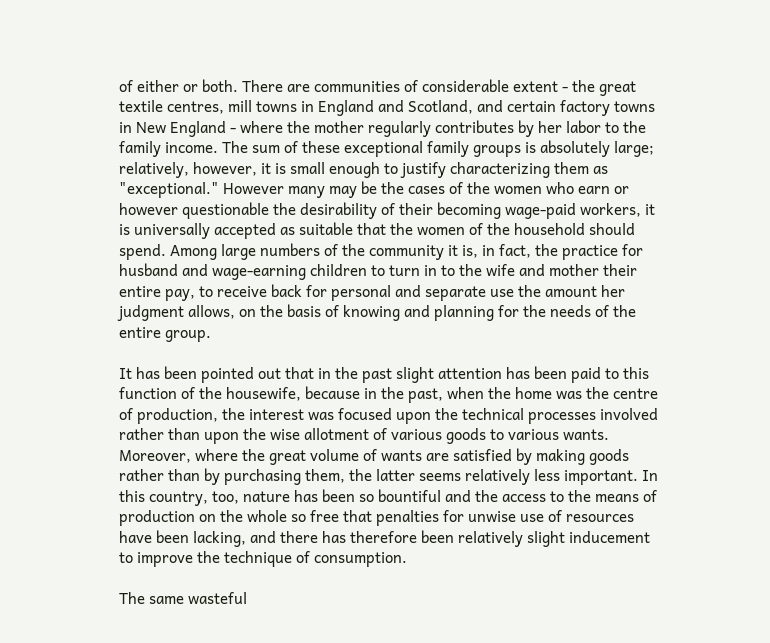of either or both. There are communities of considerable extent - the great textile centres, mill towns in England and Scotland, and certain factory towns in New England - where the mother regularly contributes by her labor to the family income. The sum of these exceptional family groups is absolutely large; relatively, however, it is small enough to justify characterizing them as "exceptional." However many may be the cases of the women who earn or however questionable the desirability of their becoming wage-paid workers, it is universally accepted as suitable that the women of the household should spend. Among large numbers of the community it is, in fact, the practice for husband and wage-earning children to turn in to the wife and mother their entire pay, to receive back for personal and separate use the amount her judgment allows, on the basis of knowing and planning for the needs of the entire group.

It has been pointed out that in the past slight attention has been paid to this function of the housewife, because in the past, when the home was the centre of production, the interest was focused upon the technical processes involved rather than upon the wise allotment of various goods to various wants. Moreover, where the great volume of wants are satisfied by making goods rather than by purchasing them, the latter seems relatively less important. In this country, too, nature has been so bountiful and the access to the means of production on the whole so free that penalties for unwise use of resources have been lacking, and there has therefore been relatively slight inducement to improve the technique of consumption.

The same wasteful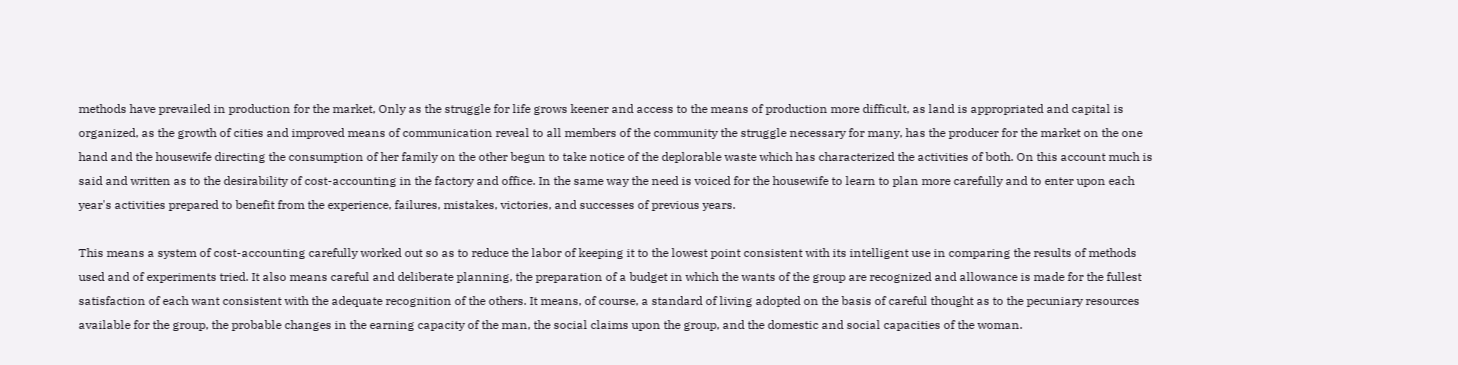methods have prevailed in production for the market, Only as the struggle for life grows keener and access to the means of production more difficult, as land is appropriated and capital is organized, as the growth of cities and improved means of communication reveal to all members of the community the struggle necessary for many, has the producer for the market on the one hand and the housewife directing the consumption of her family on the other begun to take notice of the deplorable waste which has characterized the activities of both. On this account much is said and written as to the desirability of cost-accounting in the factory and office. In the same way the need is voiced for the housewife to learn to plan more carefully and to enter upon each year's activities prepared to benefit from the experience, failures, mistakes, victories, and successes of previous years.

This means a system of cost-accounting carefully worked out so as to reduce the labor of keeping it to the lowest point consistent with its intelligent use in comparing the results of methods used and of experiments tried. It also means careful and deliberate planning, the preparation of a budget in which the wants of the group are recognized and allowance is made for the fullest satisfaction of each want consistent with the adequate recognition of the others. It means, of course, a standard of living adopted on the basis of careful thought as to the pecuniary resources available for the group, the probable changes in the earning capacity of the man, the social claims upon the group, and the domestic and social capacities of the woman.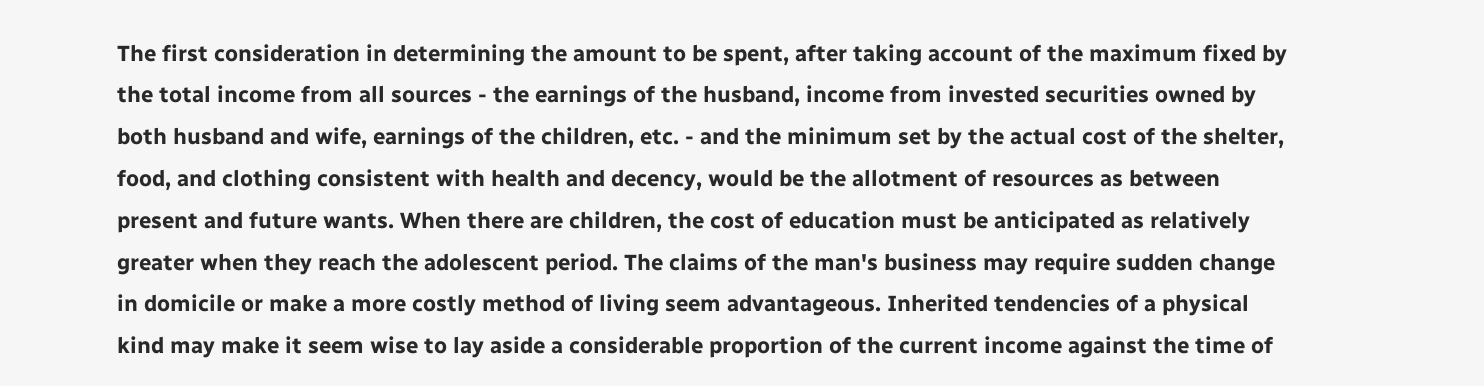The first consideration in determining the amount to be spent, after taking account of the maximum fixed by the total income from all sources - the earnings of the husband, income from invested securities owned by both husband and wife, earnings of the children, etc. - and the minimum set by the actual cost of the shelter, food, and clothing consistent with health and decency, would be the allotment of resources as between present and future wants. When there are children, the cost of education must be anticipated as relatively greater when they reach the adolescent period. The claims of the man's business may require sudden change in domicile or make a more costly method of living seem advantageous. Inherited tendencies of a physical kind may make it seem wise to lay aside a considerable proportion of the current income against the time of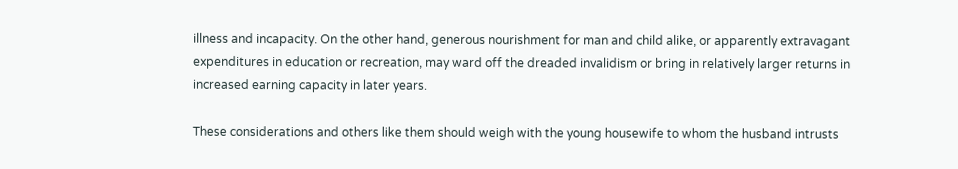illness and incapacity. On the other hand, generous nourishment for man and child alike, or apparently extravagant expenditures in education or recreation, may ward off the dreaded invalidism or bring in relatively larger returns in increased earning capacity in later years.

These considerations and others like them should weigh with the young housewife to whom the husband intrusts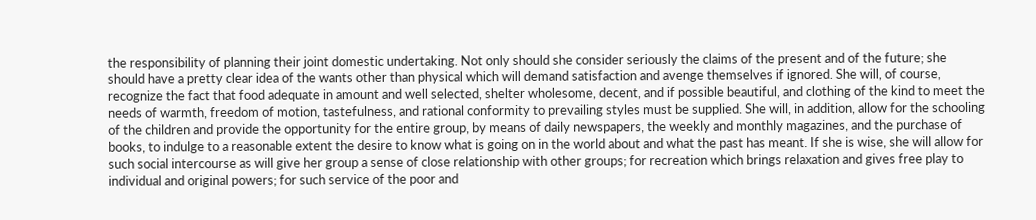the responsibility of planning their joint domestic undertaking. Not only should she consider seriously the claims of the present and of the future; she should have a pretty clear idea of the wants other than physical which will demand satisfaction and avenge themselves if ignored. She will, of course, recognize the fact that food adequate in amount and well selected, shelter wholesome, decent, and if possible beautiful, and clothing of the kind to meet the needs of warmth, freedom of motion, tastefulness, and rational conformity to prevailing styles must be supplied. She will, in addition, allow for the schooling of the children and provide the opportunity for the entire group, by means of daily newspapers, the weekly and monthly magazines, and the purchase of books, to indulge to a reasonable extent the desire to know what is going on in the world about and what the past has meant. If she is wise, she will allow for such social intercourse as will give her group a sense of close relationship with other groups; for recreation which brings relaxation and gives free play to individual and original powers; for such service of the poor and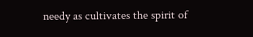needy as cultivates the spirit of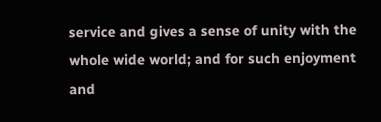service and gives a sense of unity with the whole wide world; and for such enjoyment and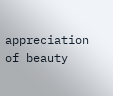appreciation of beauty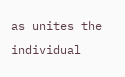as unites the individual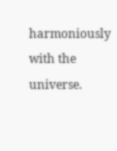harmoniously with the universe.